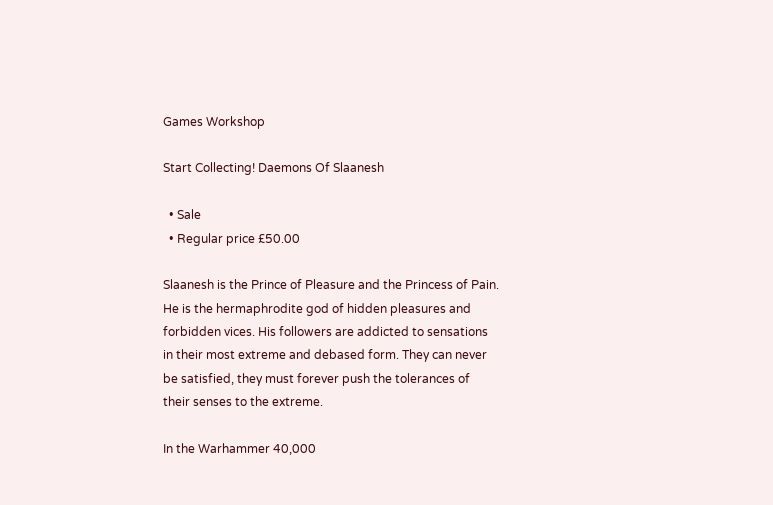Games Workshop

Start Collecting! Daemons Of Slaanesh

  • Sale
  • Regular price £50.00

Slaanesh is the Prince of Pleasure and the Princess of Pain. He is the hermaphrodite god of hidden pleasures and forbidden vices. His followers are addicted to sensations in their most extreme and debased form. They can never be satisfied, they must forever push the tolerances of their senses to the extreme.

In the Warhammer 40,000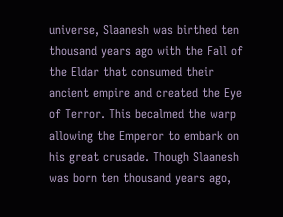universe, Slaanesh was birthed ten thousand years ago with the Fall of the Eldar that consumed their ancient empire and created the Eye of Terror. This becalmed the warp allowing the Emperor to embark on his great crusade. Though Slaanesh was born ten thousand years ago,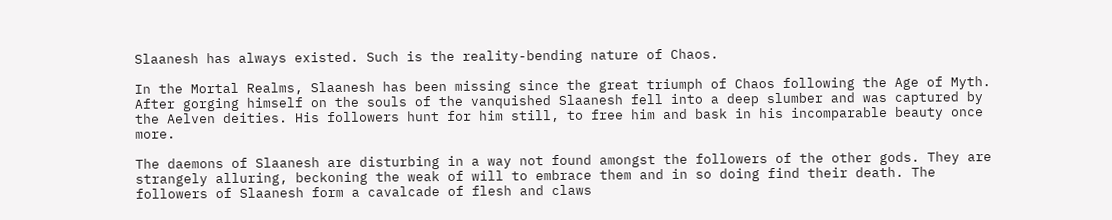Slaanesh has always existed. Such is the reality-bending nature of Chaos.

In the Mortal Realms, Slaanesh has been missing since the great triumph of Chaos following the Age of Myth. After gorging himself on the souls of the vanquished Slaanesh fell into a deep slumber and was captured by the Aelven deities. His followers hunt for him still, to free him and bask in his incomparable beauty once more.

The daemons of Slaanesh are disturbing in a way not found amongst the followers of the other gods. They are strangely alluring, beckoning the weak of will to embrace them and in so doing find their death. The followers of Slaanesh form a cavalcade of flesh and claws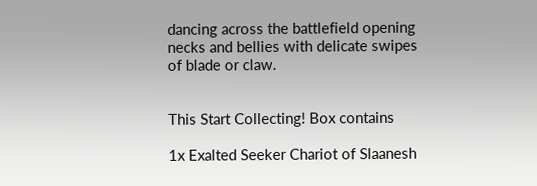dancing across the battlefield opening necks and bellies with delicate swipes of blade or claw.


This Start Collecting! Box contains

1x Exalted Seeker Chariot of Slaanesh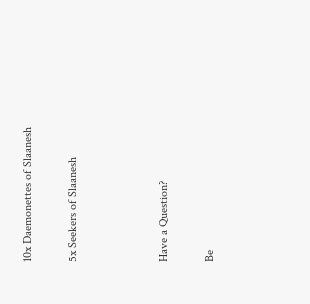10x Daemonettes of Slaanesh

5x Seekers of Slaanesh



Have a Question?

Be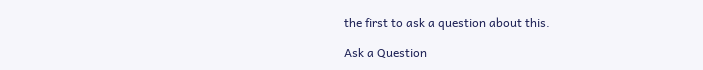the first to ask a question about this.

Ask a Question